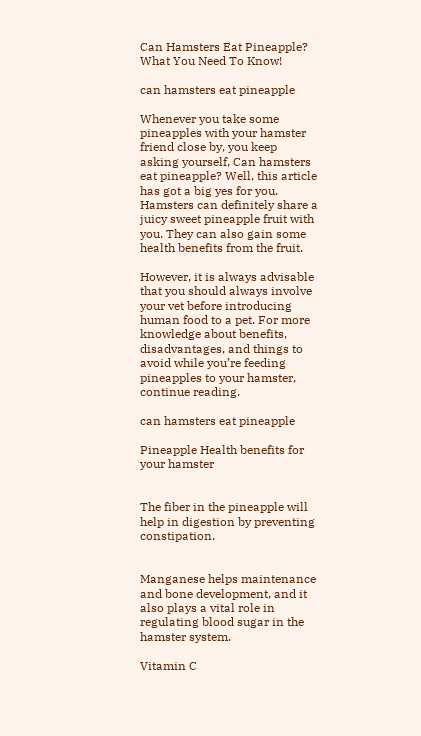Can Hamsters Eat Pineapple? What You Need To Know!

can hamsters eat pineapple

Whenever you take some pineapples with your hamster friend close by, you keep asking yourself, Can hamsters eat pineapple? Well, this article has got a big yes for you. Hamsters can definitely share a juicy sweet pineapple fruit with you. They can also gain some health benefits from the fruit.

However, it is always advisable that you should always involve your vet before introducing human food to a pet. For more knowledge about benefits, disadvantages, and things to avoid while you’re feeding pineapples to your hamster, continue reading.

can hamsters eat pineapple

Pineapple Health benefits for your hamster


The fiber in the pineapple will help in digestion by preventing constipation.


Manganese helps maintenance and bone development, and it also plays a vital role in regulating blood sugar in the hamster system.

Vitamin C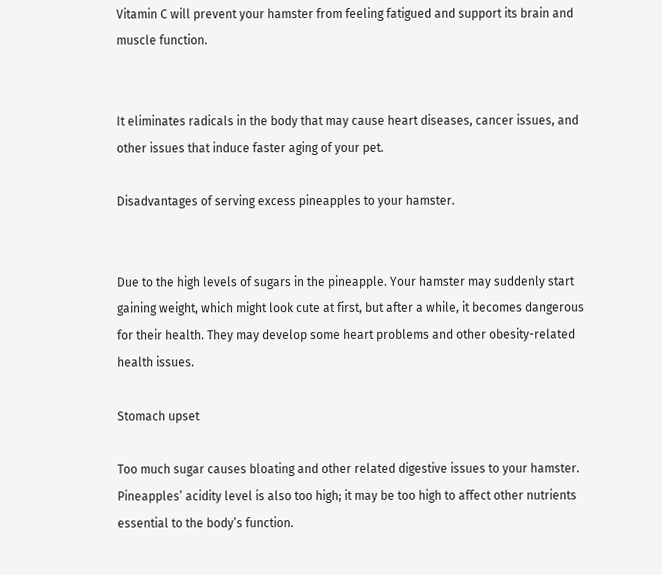Vitamin C will prevent your hamster from feeling fatigued and support its brain and muscle function.


It eliminates radicals in the body that may cause heart diseases, cancer issues, and other issues that induce faster aging of your pet.

Disadvantages of serving excess pineapples to your hamster.


Due to the high levels of sugars in the pineapple. Your hamster may suddenly start gaining weight, which might look cute at first, but after a while, it becomes dangerous for their health. They may develop some heart problems and other obesity-related health issues.

Stomach upset

Too much sugar causes bloating and other related digestive issues to your hamster. Pineapples’ acidity level is also too high; it may be too high to affect other nutrients essential to the body’s function.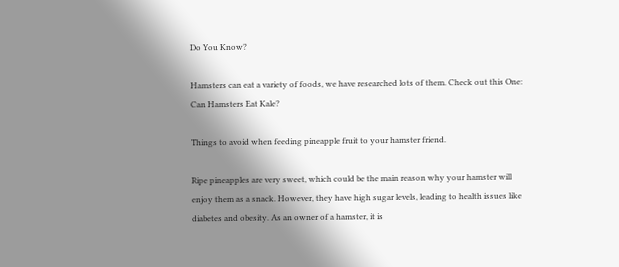Do You Know?

Hamsters can eat a variety of foods, we have researched lots of them. Check out this One: Can Hamsters Eat Kale?

Things to avoid when feeding pineapple fruit to your hamster friend.

Ripe pineapples are very sweet, which could be the main reason why your hamster will enjoy them as a snack. However, they have high sugar levels, leading to health issues like diabetes and obesity. As an owner of a hamster, it is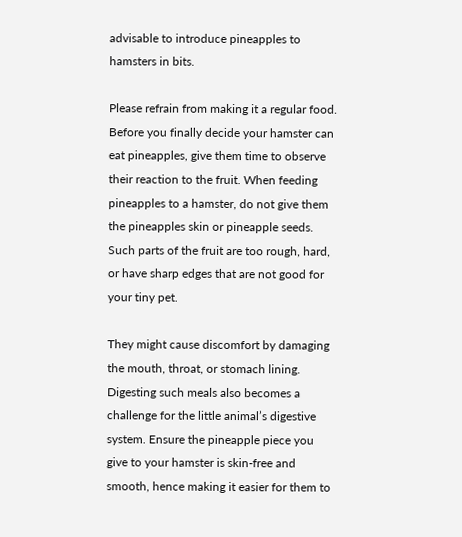advisable to introduce pineapples to hamsters in bits.

Please refrain from making it a regular food. Before you finally decide your hamster can eat pineapples, give them time to observe their reaction to the fruit. When feeding pineapples to a hamster, do not give them the pineapples skin or pineapple seeds. Such parts of the fruit are too rough, hard, or have sharp edges that are not good for your tiny pet.

They might cause discomfort by damaging the mouth, throat, or stomach lining. Digesting such meals also becomes a challenge for the little animal’s digestive system. Ensure the pineapple piece you give to your hamster is skin-free and smooth, hence making it easier for them to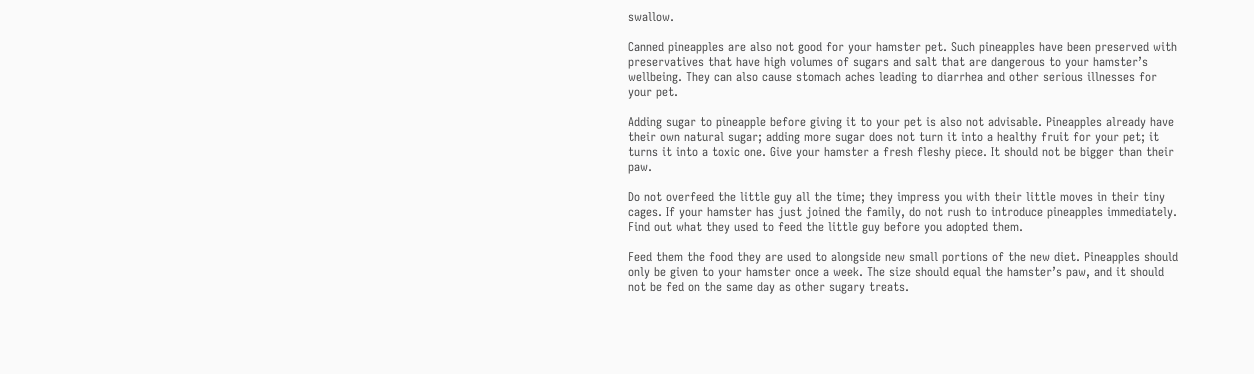swallow.

Canned pineapples are also not good for your hamster pet. Such pineapples have been preserved with preservatives that have high volumes of sugars and salt that are dangerous to your hamster’s wellbeing. They can also cause stomach aches leading to diarrhea and other serious illnesses for your pet.

Adding sugar to pineapple before giving it to your pet is also not advisable. Pineapples already have their own natural sugar; adding more sugar does not turn it into a healthy fruit for your pet; it turns it into a toxic one. Give your hamster a fresh fleshy piece. It should not be bigger than their paw.

Do not overfeed the little guy all the time; they impress you with their little moves in their tiny cages. If your hamster has just joined the family, do not rush to introduce pineapples immediately. Find out what they used to feed the little guy before you adopted them.

Feed them the food they are used to alongside new small portions of the new diet. Pineapples should only be given to your hamster once a week. The size should equal the hamster’s paw, and it should not be fed on the same day as other sugary treats.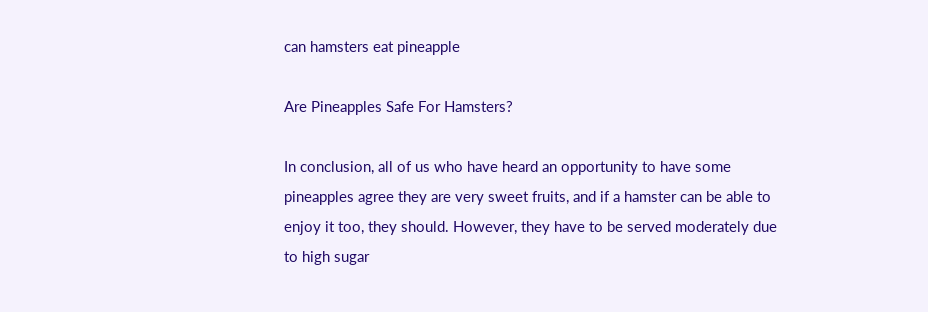can hamsters eat pineapple

Are Pineapples Safe For Hamsters?

In conclusion, all of us who have heard an opportunity to have some pineapples agree they are very sweet fruits, and if a hamster can be able to enjoy it too, they should. However, they have to be served moderately due to high sugar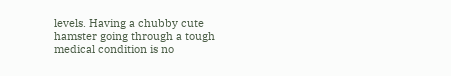levels. Having a chubby cute hamster going through a tough medical condition is no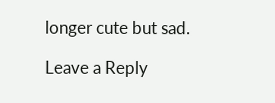longer cute but sad.

Leave a Reply